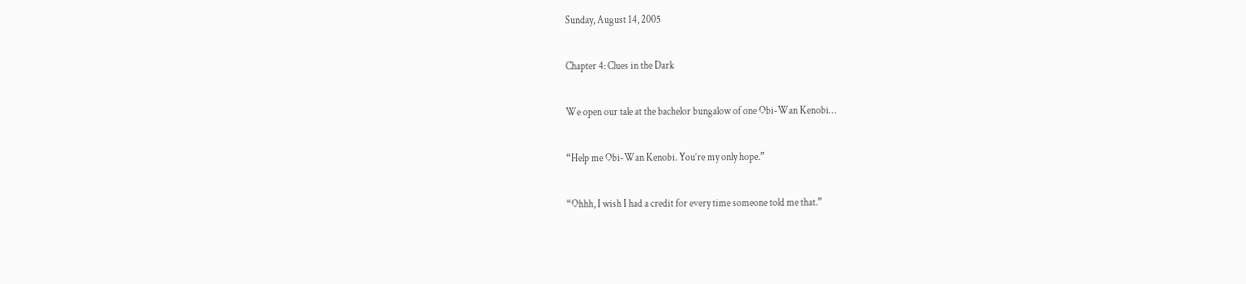Sunday, August 14, 2005

Chapter 4: Clues in the Dark

We open our tale at the bachelor bungalow of one Obi-Wan Kenobi…

“Help me Obi-Wan Kenobi. You’re my only hope.”

“Ohhh, I wish I had a credit for every time someone told me that.”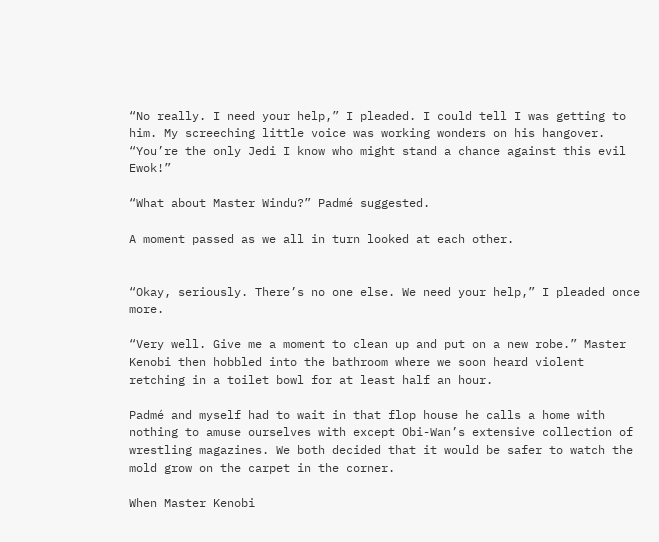“No really. I need your help,” I pleaded. I could tell I was getting to him. My screeching little voice was working wonders on his hangover. “You’re the only Jedi I know who might stand a chance against this evil Ewok!”

“What about Master Windu?” Padmé suggested.

A moment passed as we all in turn looked at each other.


“Okay, seriously. There’s no one else. We need your help,” I pleaded once more.

“Very well. Give me a moment to clean up and put on a new robe.” Master Kenobi then hobbled into the bathroom where we soon heard violent retching in a toilet bowl for at least half an hour.

Padmé and myself had to wait in that flop house he calls a home with nothing to amuse ourselves with except Obi-Wan’s extensive collection of wrestling magazines. We both decided that it would be safer to watch the mold grow on the carpet in the corner.

When Master Kenobi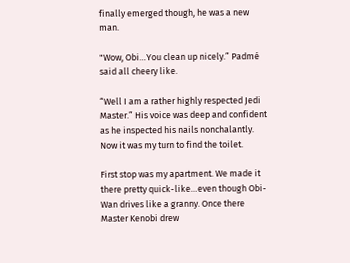finally emerged though, he was a new man.

"Wow, Obi…You clean up nicely.” Padmé said all cheery like.

“Well I am a rather highly respected Jedi Master.” His voice was deep and confident as he inspected his nails nonchalantly. Now it was my turn to find the toilet.

First stop was my apartment. We made it there pretty quick-like…even though Obi-Wan drives like a granny. Once there Master Kenobi drew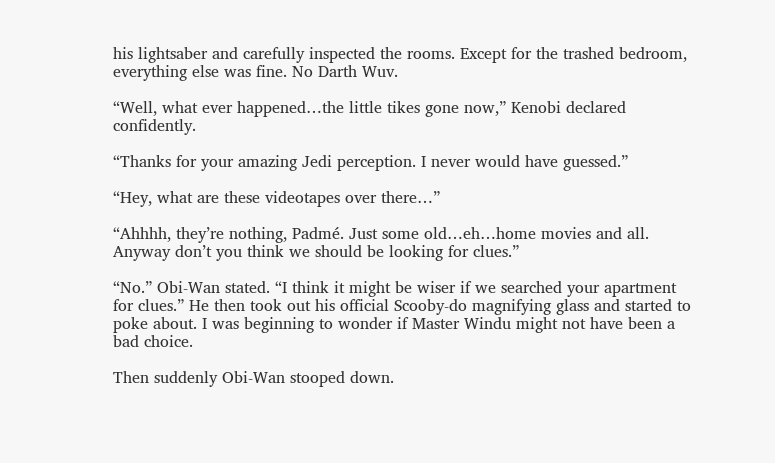his lightsaber and carefully inspected the rooms. Except for the trashed bedroom, everything else was fine. No Darth Wuv.

“Well, what ever happened…the little tikes gone now,” Kenobi declared confidently.

“Thanks for your amazing Jedi perception. I never would have guessed.”

“Hey, what are these videotapes over there…”

“Ahhhh, they’re nothing, Padmé. Just some old…eh…home movies and all. Anyway don’t you think we should be looking for clues.”

“No.” Obi-Wan stated. “I think it might be wiser if we searched your apartment for clues.” He then took out his official Scooby-do magnifying glass and started to poke about. I was beginning to wonder if Master Windu might not have been a bad choice.

Then suddenly Obi-Wan stooped down.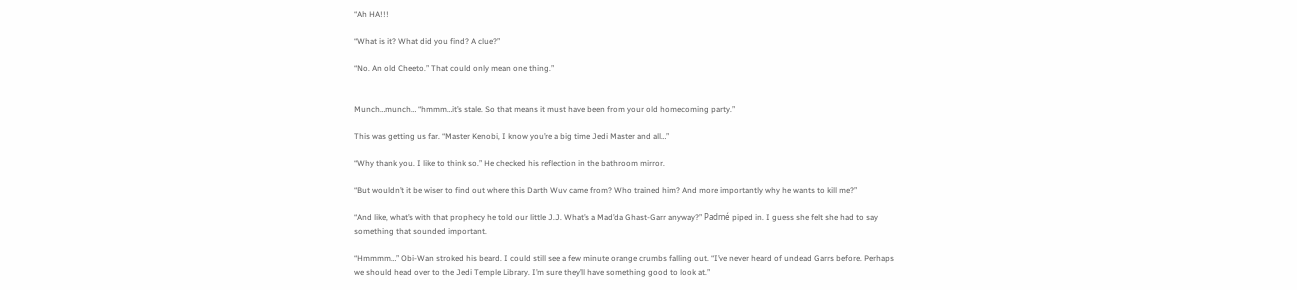“Ah HA!!!

“What is it? What did you find? A clue?”

“No. An old Cheeto.” That could only mean one thing.”


Munch…munch… “hmmm…it’s stale. So that means it must have been from your old homecoming party.”

This was getting us far. “Master Kenobi, I know you’re a big time Jedi Master and all…”

“Why thank you. I like to think so.” He checked his reflection in the bathroom mirror.

“But wouldn’t it be wiser to find out where this Darth Wuv came from? Who trained him? And more importantly why he wants to kill me?”

“And like, what’s with that prophecy he told our little J.J. What’s a Mad’da Ghast-Garr anyway?” Padmé piped in. I guess she felt she had to say something that sounded important.

“Hmmmm…” Obi-Wan stroked his beard. I could still see a few minute orange crumbs falling out. “I’ve never heard of undead Garrs before. Perhaps we should head over to the Jedi Temple Library. I’m sure they’ll have something good to look at.”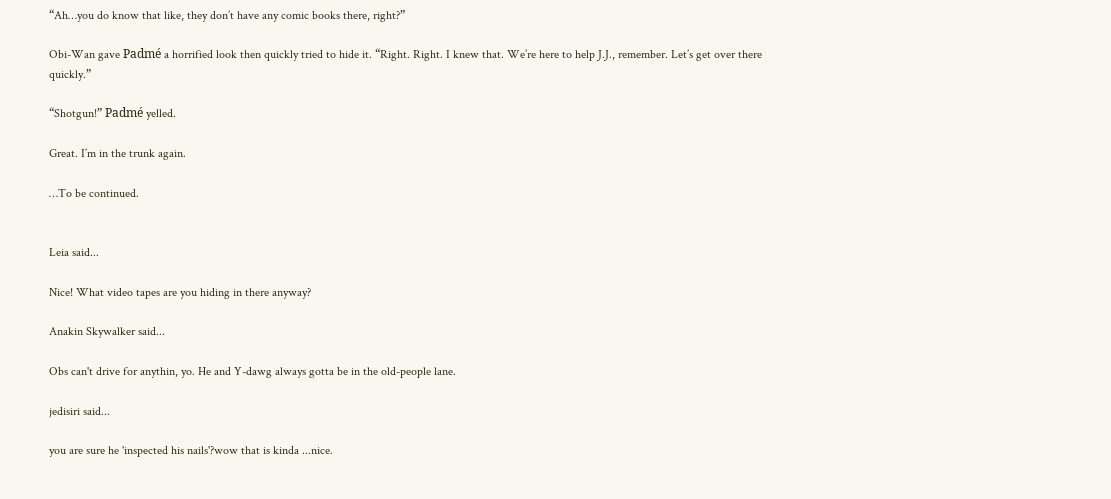“Ah…you do know that like, they don’t have any comic books there, right?”

Obi-Wan gave Padmé a horrified look then quickly tried to hide it. “Right. Right. I knew that. We’re here to help J.J., remember. Let’s get over there quickly.”

“Shotgun!” Padmé yelled.

Great. I’m in the trunk again.

…To be continued.


Leia said...

Nice! What video tapes are you hiding in there anyway?

Anakin Skywalker said...

Obs can't drive for anythin, yo. He and Y-dawg always gotta be in the old-people lane.

jedisiri said...

you are sure he 'inspected his nails'?wow that is kinda ...nice.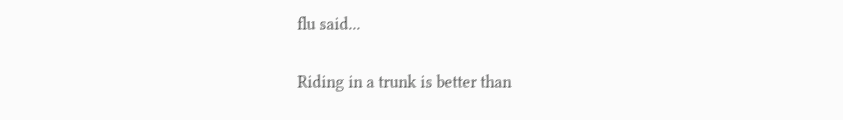flu said...

Riding in a trunk is better than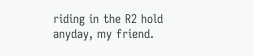riding in the R2 hold anyday, my friend.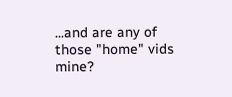...and are any of those "home" vids mine?